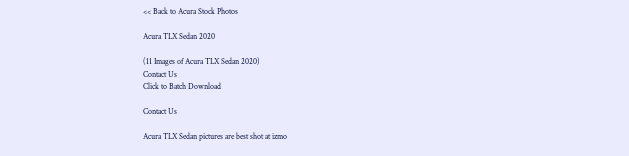<< Back to Acura Stock Photos

Acura TLX Sedan 2020

(11 Images of Acura TLX Sedan 2020)
Contact Us
Click to Batch Download

Contact Us

Acura TLX Sedan pictures are best shot at izmo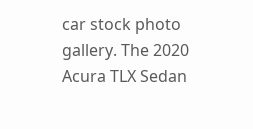car stock photo gallery. The 2020 Acura TLX Sedan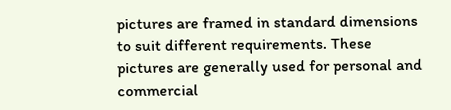pictures are framed in standard dimensions to suit different requirements. These pictures are generally used for personal and commercial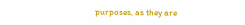purposes, as they are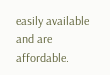easily available and are affordable.